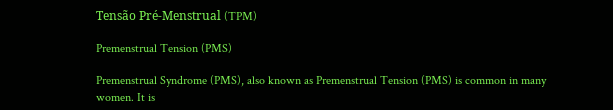Tensão Pré-Menstrual (TPM)

Premenstrual Tension (PMS)

Premenstrual Syndrome (PMS), also known as Premenstrual Tension (PMS) is common in many women. It is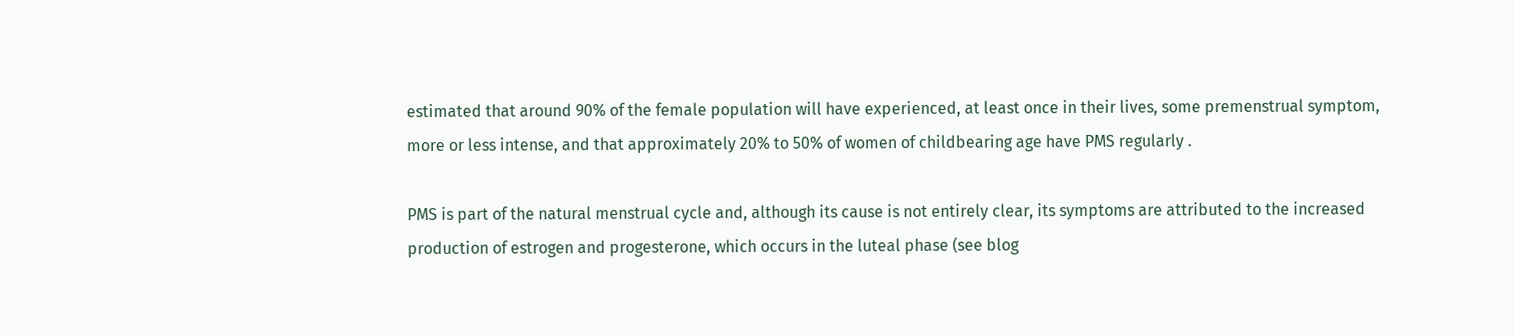estimated that around 90% of the female population will have experienced, at least once in their lives, some premenstrual symptom, more or less intense, and that approximately 20% to 50% of women of childbearing age have PMS regularly .

PMS is part of the natural menstrual cycle and, although its cause is not entirely clear, its symptoms are attributed to the increased production of estrogen and progesterone, which occurs in the luteal phase (see blog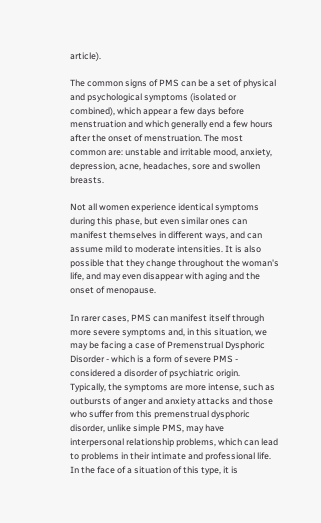article).

The common signs of PMS can be a set of physical and psychological symptoms (isolated or combined), which appear a few days before menstruation and which generally end a few hours after the onset of menstruation. The most common are: unstable and irritable mood, anxiety, depression, acne, headaches, sore and swollen breasts.

Not all women experience identical symptoms during this phase, but even similar ones can manifest themselves in different ways, and can assume mild to moderate intensities. It is also possible that they change throughout the woman's life, and may even disappear with aging and the onset of menopause.

In rarer cases, PMS can manifest itself through more severe symptoms and, in this situation, we may be facing a case of Premenstrual Dysphoric Disorder - which is a form of severe PMS - considered a disorder of psychiatric origin.
Typically, the symptoms are more intense, such as outbursts of anger and anxiety attacks and those who suffer from this premenstrual dysphoric disorder, unlike simple PMS, may have interpersonal relationship problems, which can lead to problems in their intimate and professional life. In the face of a situation of this type, it is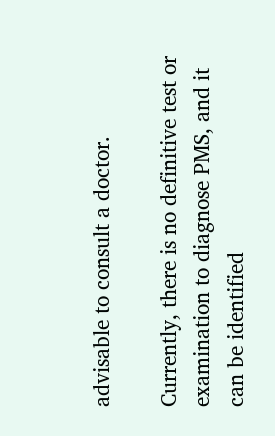advisable to consult a doctor.

Currently, there is no definitive test or examination to diagnose PMS, and it can be identified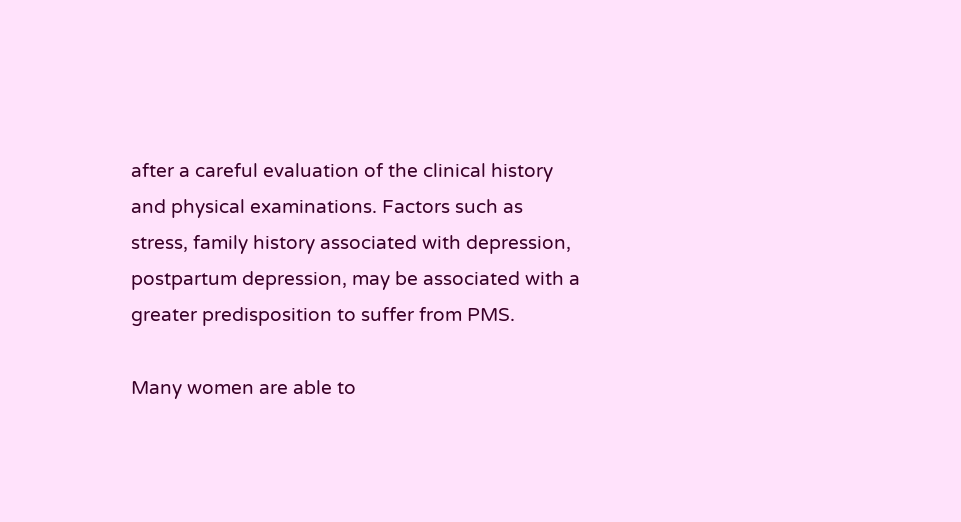after a careful evaluation of the clinical history and physical examinations. Factors such as stress, family history associated with depression, postpartum depression, may be associated with a greater predisposition to suffer from PMS.

Many women are able to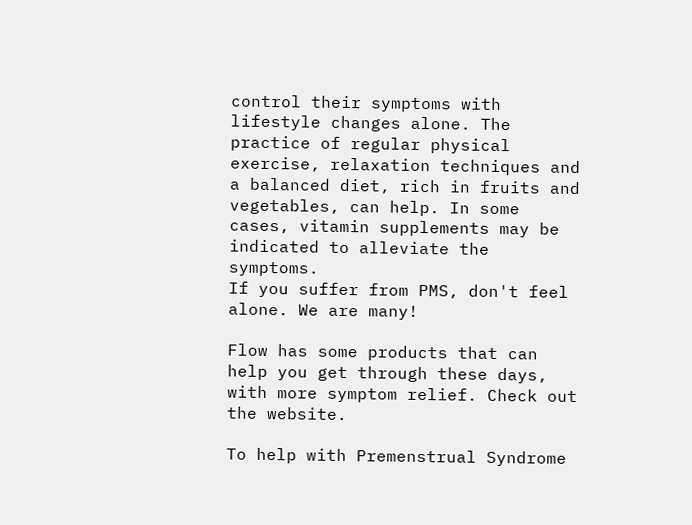control their symptoms with lifestyle changes alone. The practice of regular physical exercise, relaxation techniques and a balanced diet, rich in fruits and vegetables, can help. In some cases, vitamin supplements may be indicated to alleviate the symptoms.
If you suffer from PMS, don't feel alone. We are many!

Flow has some products that can help you get through these days, with more symptom relief. Check out the website.

To help with Premenstrual Syndrome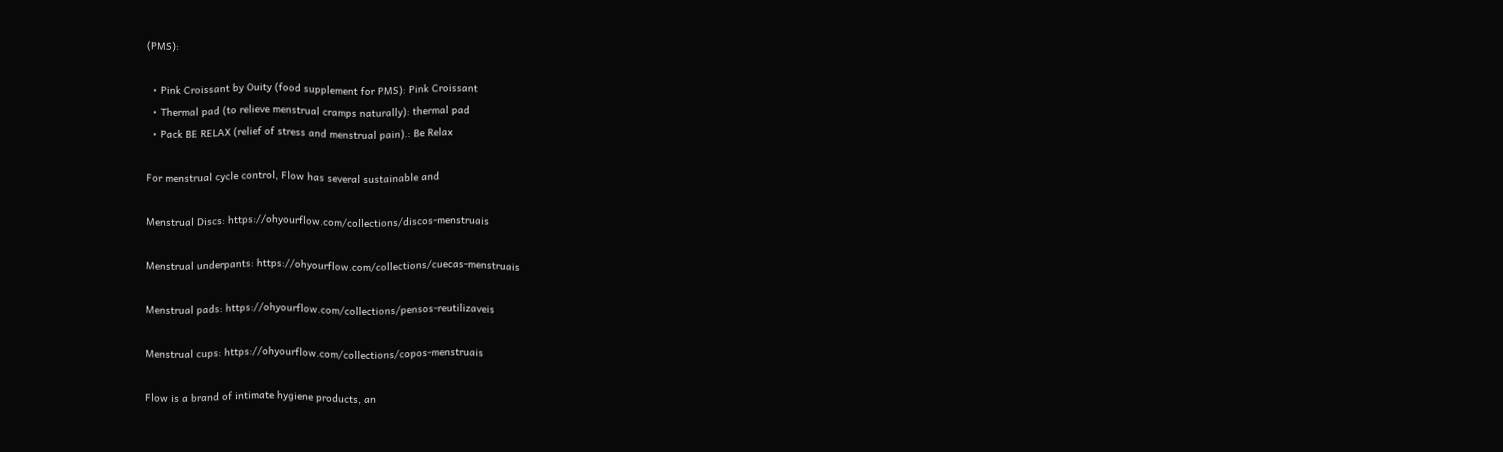(PMS):

  • Pink Croissant by Ouity (food supplement for PMS): Pink Croissant
  • Thermal pad (to relieve menstrual cramps naturally): thermal pad
  • Pack BE RELAX (relief of stress and menstrual pain).: Be Relax

For menstrual cycle control, Flow has several sustainable and

Menstrual Discs: https://ohyourflow.com/collections/discos-menstruais

Menstrual underpants: https://ohyourflow.com/collections/cuecas-menstruais

Menstrual pads: https://ohyourflow.com/collections/pensos-reutilizaveis

Menstrual cups: https://ohyourflow.com/collections/copos-menstruais

Flow is a brand of intimate hygiene products, an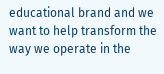educational brand and we want to help transform the way we operate in the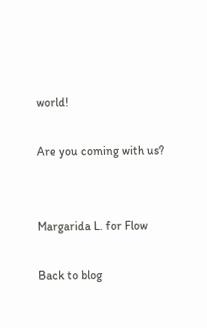world!

Are you coming with us?


Margarida L. for Flow

Back to blog